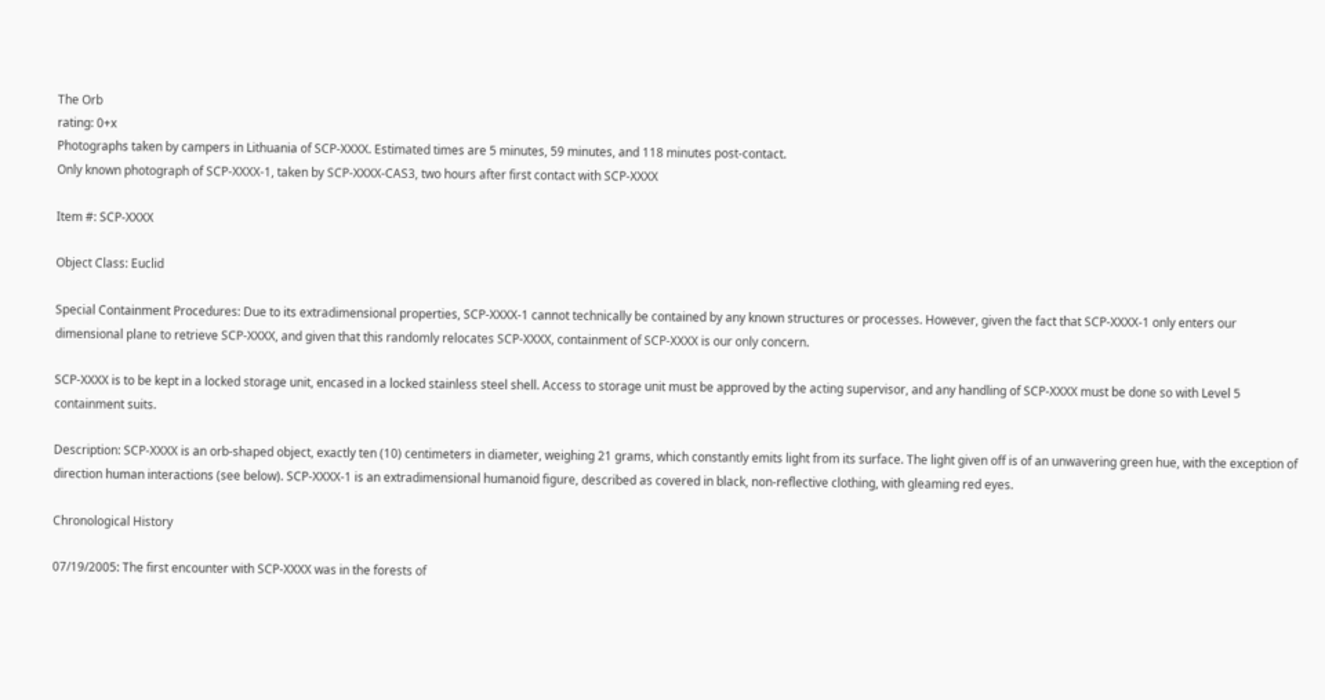The Orb
rating: 0+x
Photographs taken by campers in Lithuania of SCP-XXXX. Estimated times are 5 minutes, 59 minutes, and 118 minutes post-contact.
Only known photograph of SCP-XXXX-1, taken by SCP-XXXX-CAS3, two hours after first contact with SCP-XXXX

Item #: SCP-XXXX

Object Class: Euclid

Special Containment Procedures: Due to its extradimensional properties, SCP-XXXX-1 cannot technically be contained by any known structures or processes. However, given the fact that SCP-XXXX-1 only enters our dimensional plane to retrieve SCP-XXXX, and given that this randomly relocates SCP-XXXX, containment of SCP-XXXX is our only concern.

SCP-XXXX is to be kept in a locked storage unit, encased in a locked stainless steel shell. Access to storage unit must be approved by the acting supervisor, and any handling of SCP-XXXX must be done so with Level 5 containment suits.

Description: SCP-XXXX is an orb-shaped object, exactly ten (10) centimeters in diameter, weighing 21 grams, which constantly emits light from its surface. The light given off is of an unwavering green hue, with the exception of direction human interactions (see below). SCP-XXXX-1 is an extradimensional humanoid figure, described as covered in black, non-reflective clothing, with gleaming red eyes.

Chronological History

07/19/2005: The first encounter with SCP-XXXX was in the forests of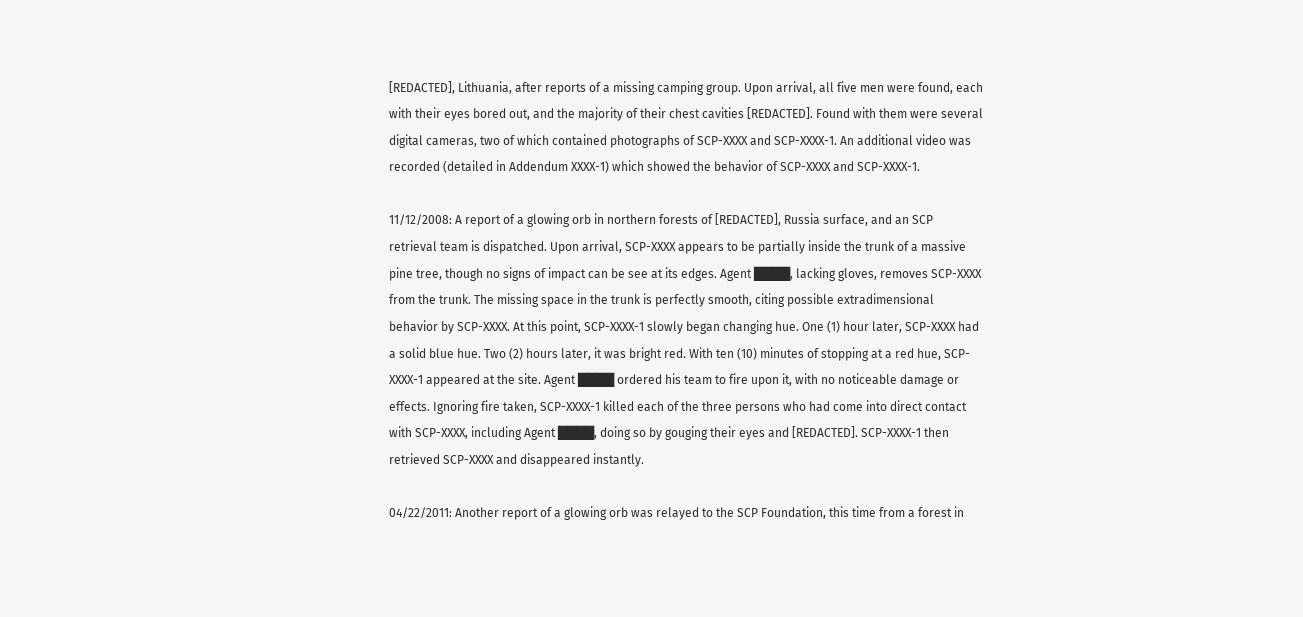[REDACTED], Lithuania, after reports of a missing camping group. Upon arrival, all five men were found, each with their eyes bored out, and the majority of their chest cavities [REDACTED]. Found with them were several digital cameras, two of which contained photographs of SCP-XXXX and SCP-XXXX-1. An additional video was recorded (detailed in Addendum XXXX-1) which showed the behavior of SCP-XXXX and SCP-XXXX-1.

11/12/2008: A report of a glowing orb in northern forests of [REDACTED], Russia surface, and an SCP retrieval team is dispatched. Upon arrival, SCP-XXXX appears to be partially inside the trunk of a massive pine tree, though no signs of impact can be see at its edges. Agent ████, lacking gloves, removes SCP-XXXX from the trunk. The missing space in the trunk is perfectly smooth, citing possible extradimensional behavior by SCP-XXXX. At this point, SCP-XXXX-1 slowly began changing hue. One (1) hour later, SCP-XXXX had a solid blue hue. Two (2) hours later, it was bright red. With ten (10) minutes of stopping at a red hue, SCP-XXXX-1 appeared at the site. Agent ████ ordered his team to fire upon it, with no noticeable damage or effects. Ignoring fire taken, SCP-XXXX-1 killed each of the three persons who had come into direct contact with SCP-XXXX, including Agent ████, doing so by gouging their eyes and [REDACTED]. SCP-XXXX-1 then retrieved SCP-XXXX and disappeared instantly.

04/22/2011: Another report of a glowing orb was relayed to the SCP Foundation, this time from a forest in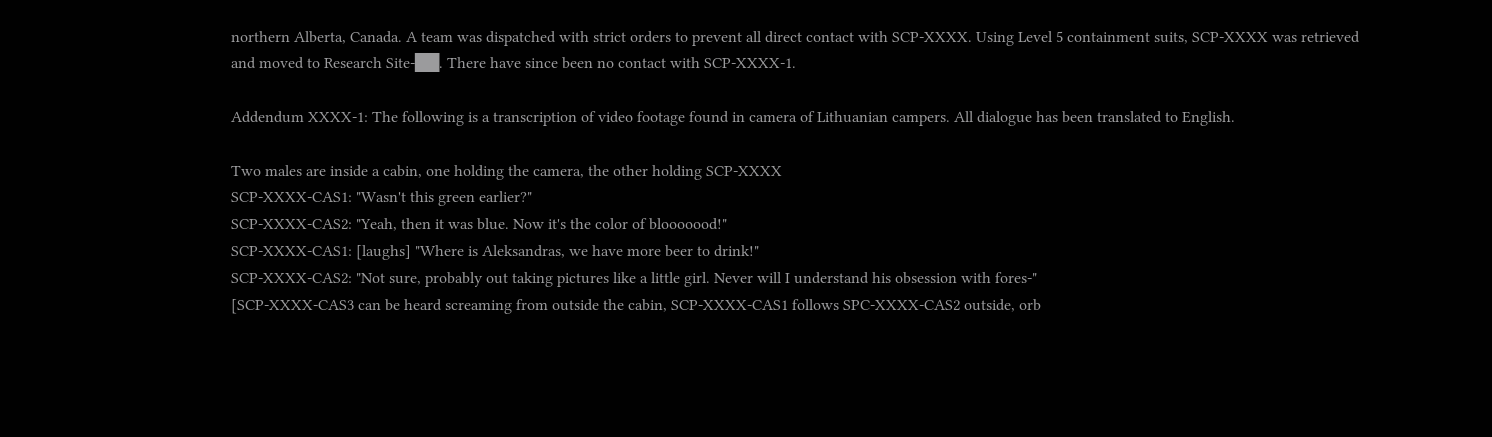northern Alberta, Canada. A team was dispatched with strict orders to prevent all direct contact with SCP-XXXX. Using Level 5 containment suits, SCP-XXXX was retrieved and moved to Research Site-██. There have since been no contact with SCP-XXXX-1.

Addendum XXXX-1: The following is a transcription of video footage found in camera of Lithuanian campers. All dialogue has been translated to English.

Two males are inside a cabin, one holding the camera, the other holding SCP-XXXX
SCP-XXXX-CAS1: "Wasn't this green earlier?"
SCP-XXXX-CAS2: "Yeah, then it was blue. Now it's the color of blooooood!"
SCP-XXXX-CAS1: [laughs] "Where is Aleksandras, we have more beer to drink!"
SCP-XXXX-CAS2: "Not sure, probably out taking pictures like a little girl. Never will I understand his obsession with fores-"
[SCP-XXXX-CAS3 can be heard screaming from outside the cabin, SCP-XXXX-CAS1 follows SPC-XXXX-CAS2 outside, orb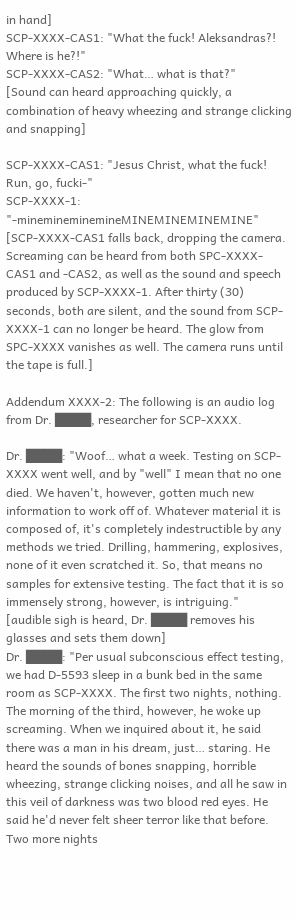in hand]
SCP-XXXX-CAS1: "What the fuck! Aleksandras?! Where is he?!"
SCP-XXXX-CAS2: "What… what is that?"
[Sound can heard approaching quickly, a combination of heavy wheezing and strange clicking and snapping]

SCP-XXXX-CAS1: "Jesus Christ, what the fuck! Run, go, fucki-"
SCP-XXXX-1: "-minemineminemineMINEMINEMINEMINE"
[SCP-XXXX-CAS1 falls back, dropping the camera. Screaming can be heard from both SPC-XXXX-CAS1 and -CAS2, as well as the sound and speech produced by SCP-XXXX-1. After thirty (30) seconds, both are silent, and the sound from SCP-XXXX-1 can no longer be heard. The glow from SPC-XXXX vanishes as well. The camera runs until the tape is full.]

Addendum XXXX-2: The following is an audio log from Dr. ████, researcher for SCP-XXXX.

Dr. ████: "Woof… what a week. Testing on SCP-XXXX went well, and by "well" I mean that no one died. We haven't, however, gotten much new information to work off of. Whatever material it is composed of, it's completely indestructible by any methods we tried. Drilling, hammering, explosives, none of it even scratched it. So, that means no samples for extensive testing. The fact that it is so immensely strong, however, is intriguing."
[audible sigh is heard, Dr. ████ removes his glasses and sets them down]
Dr. ████: "Per usual subconscious effect testing, we had D-5593 sleep in a bunk bed in the same room as SCP-XXXX. The first two nights, nothing. The morning of the third, however, he woke up screaming. When we inquired about it, he said there was a man in his dream, just… staring. He heard the sounds of bones snapping, horrible wheezing, strange clicking noises, and all he saw in this veil of darkness was two blood red eyes. He said he'd never felt sheer terror like that before. Two more nights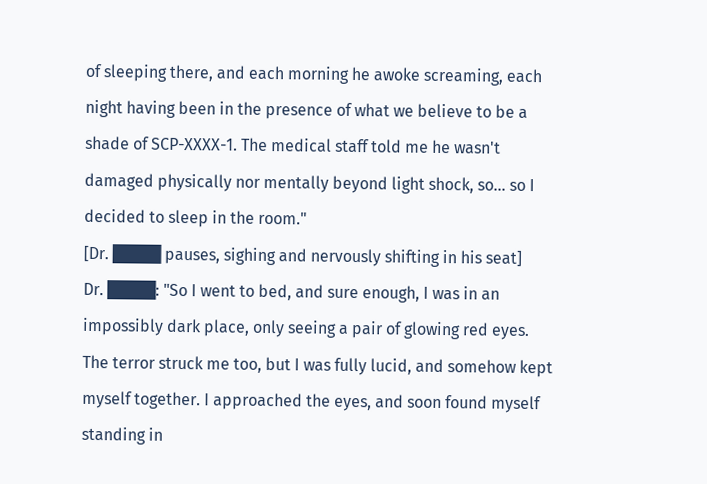of sleeping there, and each morning he awoke screaming, each night having been in the presence of what we believe to be a shade of SCP-XXXX-1. The medical staff told me he wasn't damaged physically nor mentally beyond light shock, so… so I decided to sleep in the room."
[Dr. ████ pauses, sighing and nervously shifting in his seat]
Dr. ████: "So I went to bed, and sure enough, I was in an impossibly dark place, only seeing a pair of glowing red eyes. The terror struck me too, but I was fully lucid, and somehow kept myself together. I approached the eyes, and soon found myself standing in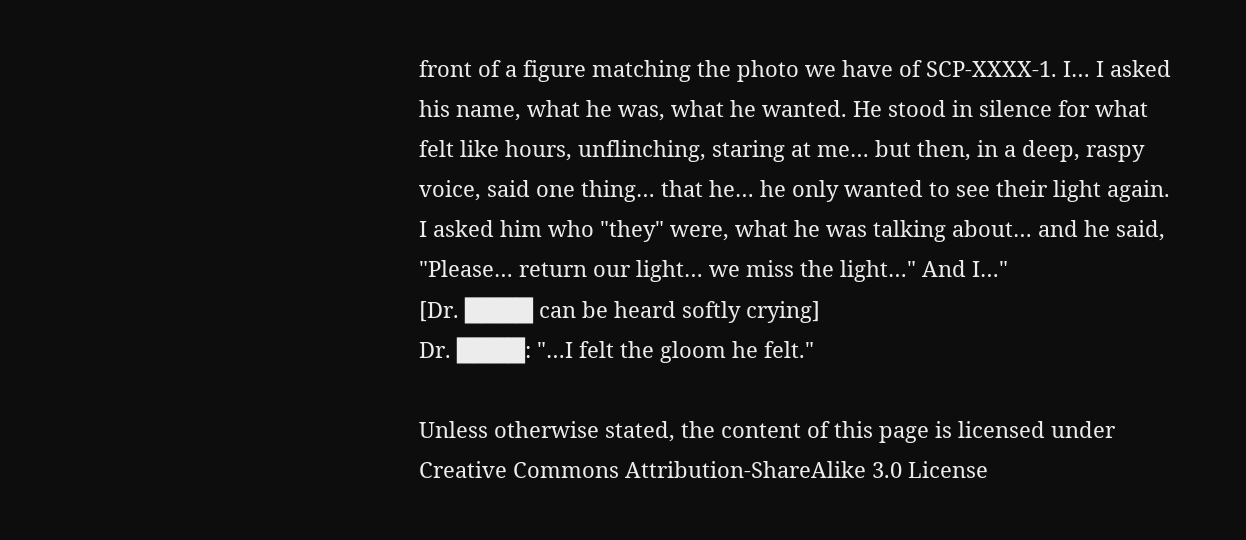front of a figure matching the photo we have of SCP-XXXX-1. I… I asked his name, what he was, what he wanted. He stood in silence for what felt like hours, unflinching, staring at me… but then, in a deep, raspy voice, said one thing… that he… he only wanted to see their light again. I asked him who "they" were, what he was talking about… and he said, "Please… return our light… we miss the light…" And I…"
[Dr. ████ can be heard softly crying]
Dr. ████: "…I felt the gloom he felt."

Unless otherwise stated, the content of this page is licensed under Creative Commons Attribution-ShareAlike 3.0 License